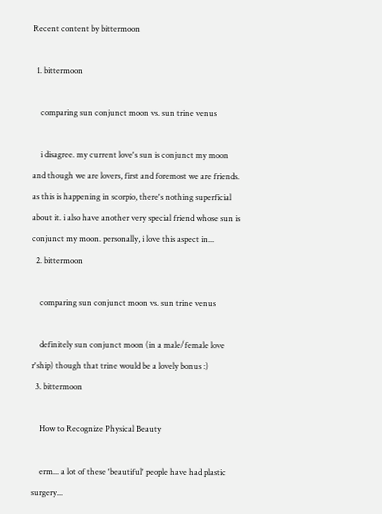Recent content by bittermoon

  1. bittermoon

    comparing sun conjunct moon vs. sun trine venus

    i disagree. my current love's sun is conjunct my moon and though we are lovers, first and foremost we are friends. as this is happening in scorpio, there's nothing superficial about it. i also have another very special friend whose sun is conjunct my moon. personally, i love this aspect in...
  2. bittermoon

    comparing sun conjunct moon vs. sun trine venus

    definitely sun conjunct moon (in a male/female love r'ship) though that trine would be a lovely bonus :)
  3. bittermoon

    How to Recognize Physical Beauty

    erm... a lot of these 'beautiful' people have had plastic surgery...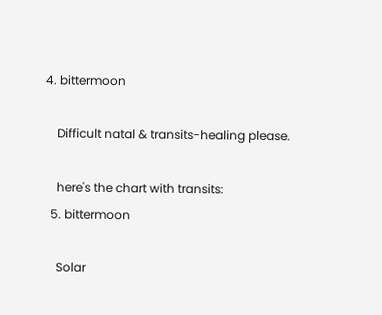4. bittermoon

    Difficult natal & transits-healing please.

    here's the chart with transits:
  5. bittermoon

    Solar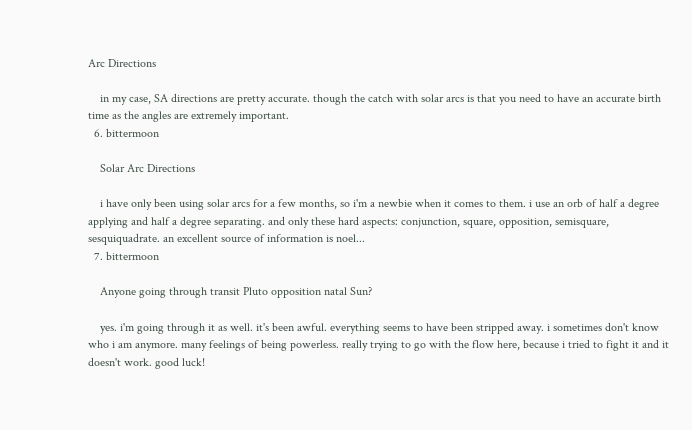Arc Directions

    in my case, SA directions are pretty accurate. though the catch with solar arcs is that you need to have an accurate birth time as the angles are extremely important.
  6. bittermoon

    Solar Arc Directions

    i have only been using solar arcs for a few months, so i'm a newbie when it comes to them. i use an orb of half a degree applying and half a degree separating. and only these hard aspects: conjunction, square, opposition, semisquare, sesquiquadrate. an excellent source of information is noel...
  7. bittermoon

    Anyone going through transit Pluto opposition natal Sun?

    yes. i'm going through it as well. it's been awful. everything seems to have been stripped away. i sometimes don't know who i am anymore. many feelings of being powerless. really trying to go with the flow here, because i tried to fight it and it doesn't work. good luck!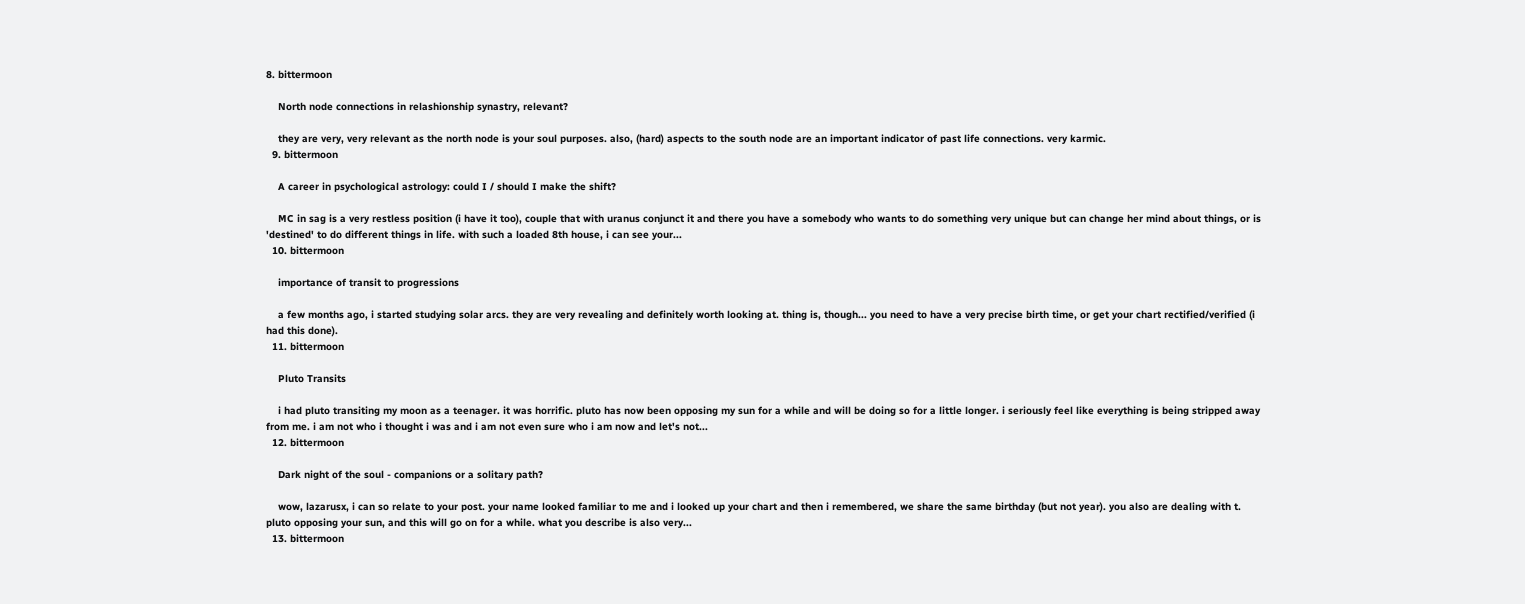8. bittermoon

    North node connections in relashionship synastry, relevant?

    they are very, very relevant as the north node is your soul purposes. also, (hard) aspects to the south node are an important indicator of past life connections. very karmic.
  9. bittermoon

    A career in psychological astrology: could I / should I make the shift?

    MC in sag is a very restless position (i have it too), couple that with uranus conjunct it and there you have a somebody who wants to do something very unique but can change her mind about things, or is 'destined' to do different things in life. with such a loaded 8th house, i can see your...
  10. bittermoon

    importance of transit to progressions

    a few months ago, i started studying solar arcs. they are very revealing and definitely worth looking at. thing is, though... you need to have a very precise birth time, or get your chart rectified/verified (i had this done).
  11. bittermoon

    Pluto Transits

    i had pluto transiting my moon as a teenager. it was horrific. pluto has now been opposing my sun for a while and will be doing so for a little longer. i seriously feel like everything is being stripped away from me. i am not who i thought i was and i am not even sure who i am now and let's not...
  12. bittermoon

    Dark night of the soul - companions or a solitary path?

    wow, lazarusx, i can so relate to your post. your name looked familiar to me and i looked up your chart and then i remembered, we share the same birthday (but not year). you also are dealing with t. pluto opposing your sun, and this will go on for a while. what you describe is also very...
  13. bittermoon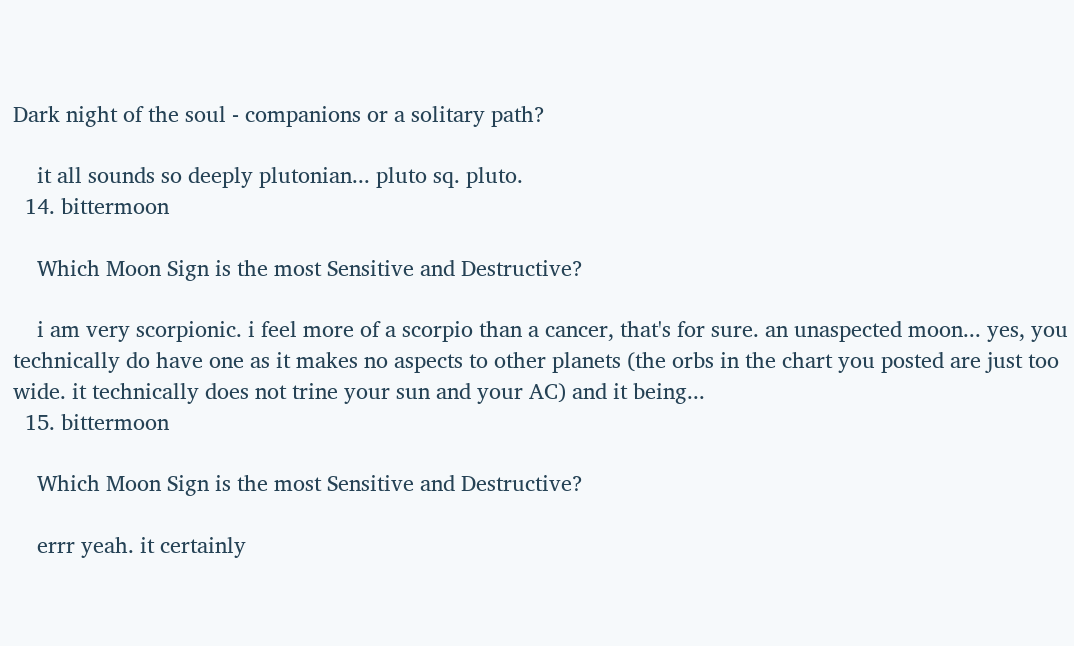Dark night of the soul - companions or a solitary path?

    it all sounds so deeply plutonian... pluto sq. pluto.
  14. bittermoon

    Which Moon Sign is the most Sensitive and Destructive?

    i am very scorpionic. i feel more of a scorpio than a cancer, that's for sure. an unaspected moon... yes, you technically do have one as it makes no aspects to other planets (the orbs in the chart you posted are just too wide. it technically does not trine your sun and your AC) and it being...
  15. bittermoon

    Which Moon Sign is the most Sensitive and Destructive?

    errr yeah. it certainly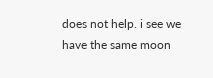does not help. i see we have the same moon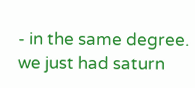- in the same degree. we just had saturn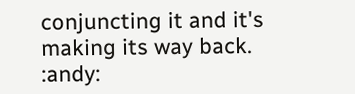conjuncting it and it's making its way back. :andy: